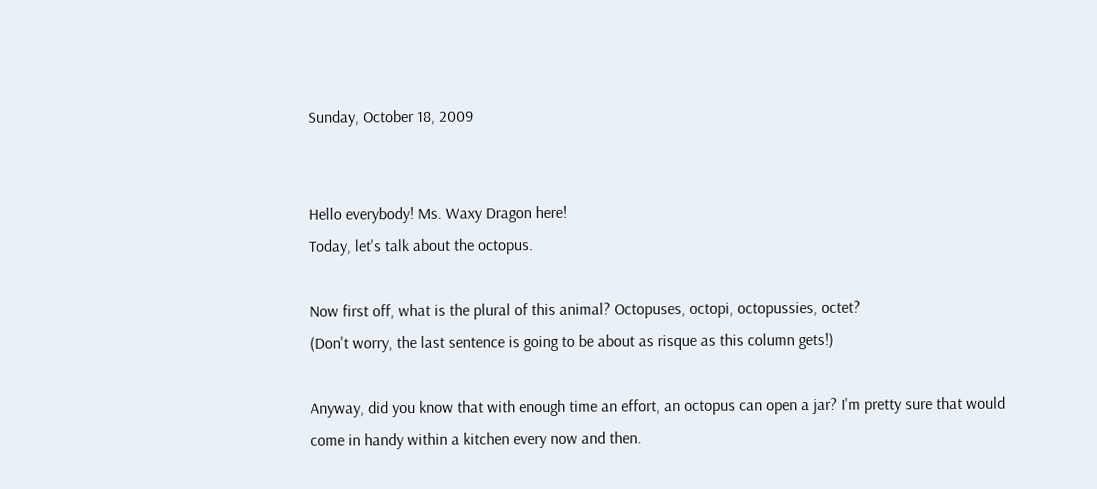Sunday, October 18, 2009


Hello everybody! Ms. Waxy Dragon here!
Today, let's talk about the octopus.

Now first off, what is the plural of this animal? Octopuses, octopi, octopussies, octet?
(Don't worry, the last sentence is going to be about as risque as this column gets!)

Anyway, did you know that with enough time an effort, an octopus can open a jar? I'm pretty sure that would come in handy within a kitchen every now and then.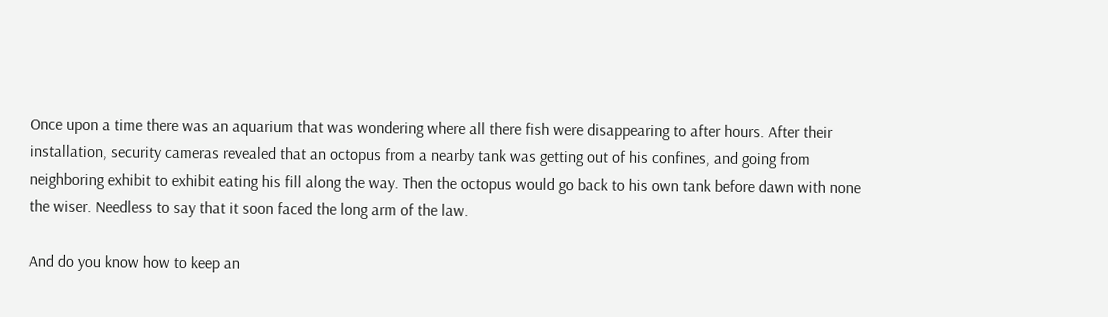Once upon a time there was an aquarium that was wondering where all there fish were disappearing to after hours. After their installation, security cameras revealed that an octopus from a nearby tank was getting out of his confines, and going from neighboring exhibit to exhibit eating his fill along the way. Then the octopus would go back to his own tank before dawn with none the wiser. Needless to say that it soon faced the long arm of the law.

And do you know how to keep an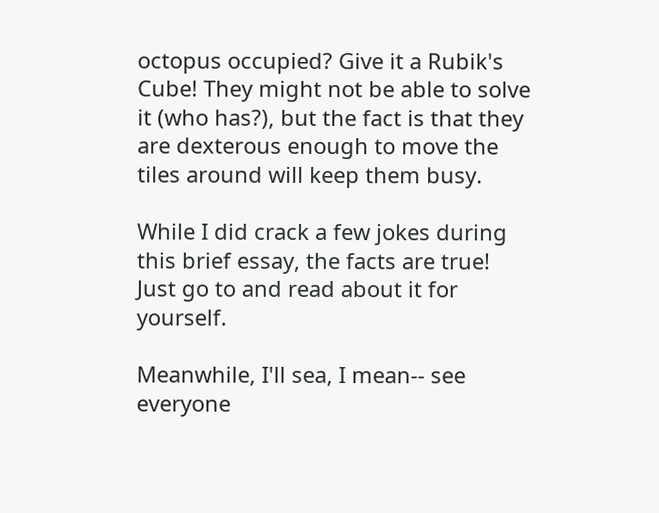octopus occupied? Give it a Rubik's Cube! They might not be able to solve it (who has?), but the fact is that they are dexterous enough to move the tiles around will keep them busy.

While I did crack a few jokes during this brief essay, the facts are true!
Just go to and read about it for yourself.

Meanwhile, I'll sea, I mean-- see everyone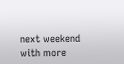next weekend with more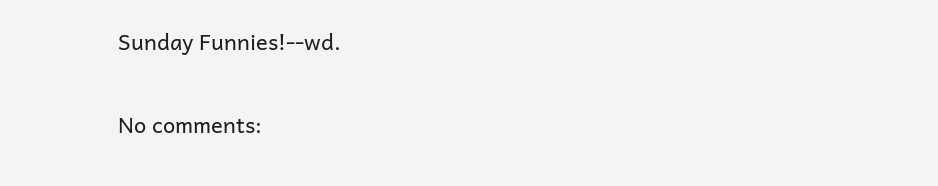Sunday Funnies!--wd.

No comments: